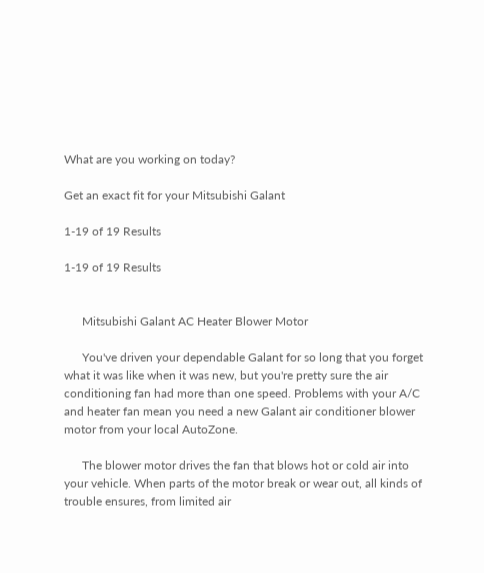What are you working on today?

Get an exact fit for your Mitsubishi Galant

1-19 of 19 Results

1-19 of 19 Results


      Mitsubishi Galant AC Heater Blower Motor

      You've driven your dependable Galant for so long that you forget what it was like when it was new, but you're pretty sure the air conditioning fan had more than one speed. Problems with your A/C and heater fan mean you need a new Galant air conditioner blower motor from your local AutoZone.

      The blower motor drives the fan that blows hot or cold air into your vehicle. When parts of the motor break or wear out, all kinds of trouble ensures, from limited air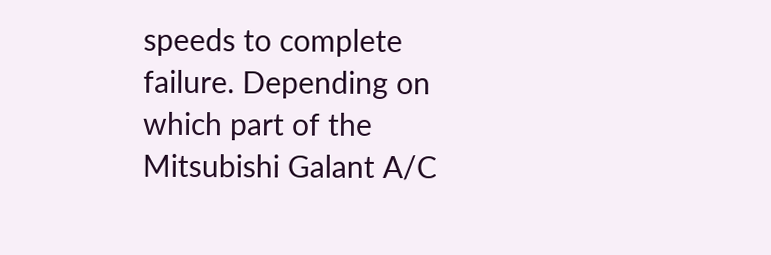speeds to complete failure. Depending on which part of the Mitsubishi Galant A/C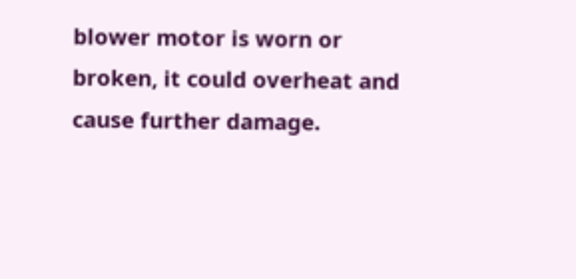blower motor is worn or broken, it could overheat and cause further damage.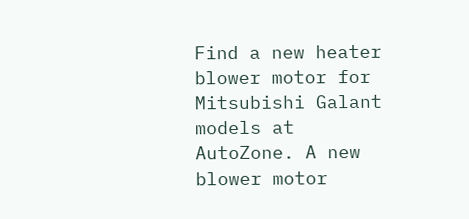Find a new heater blower motor for Mitsubishi Galant models at AutoZone. A new blower motor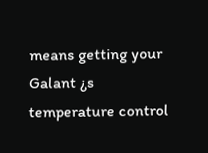means getting your Galant ¿s temperature control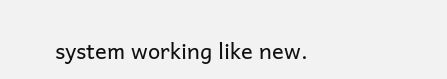system working like new.